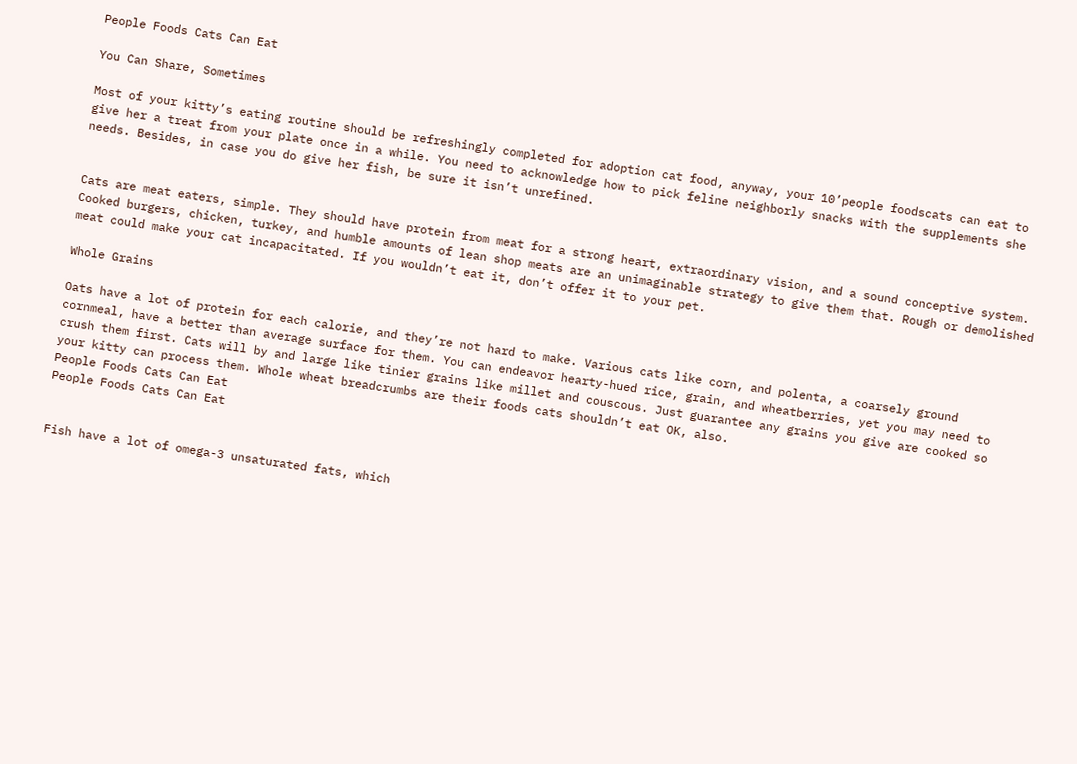People Foods Cats Can Eat

You Can Share, Sometimes

Most of your kitty’s eating routine should be refreshingly completed for adoption cat food, anyway, your 10’people foodscats can eat to give her a treat from your plate once in a while. You need to acknowledge how to pick feline neighborly snacks with the supplements she needs. Besides, in case you do give her fish, be sure it isn’t unrefined.


Cats are meat eaters, simple. They should have protein from meat for a strong heart, extraordinary vision, and a sound conceptive system. Cooked burgers, chicken, turkey, and humble amounts of lean shop meats are an unimaginable strategy to give them that. Rough or demolished meat could make your cat incapacitated. If you wouldn’t eat it, don’t offer it to your pet.

Whole Grains

Oats have a lot of protein for each calorie, and they’re not hard to make. Various cats like corn, and polenta, a coarsely ground cornmeal, have a better than average surface for them. You can endeavor hearty-hued rice, grain, and wheatberries, yet you may need to crush them first. Cats will by and large like tinier grains like millet and couscous. Just guarantee any grains you give are cooked so your kitty can process them. Whole wheat breadcrumbs are their foods cats shouldn’t eat OK, also.
People Foods Cats Can Eat
People Foods Cats Can Eat


Fish have a lot of omega-3 unsaturated fats, which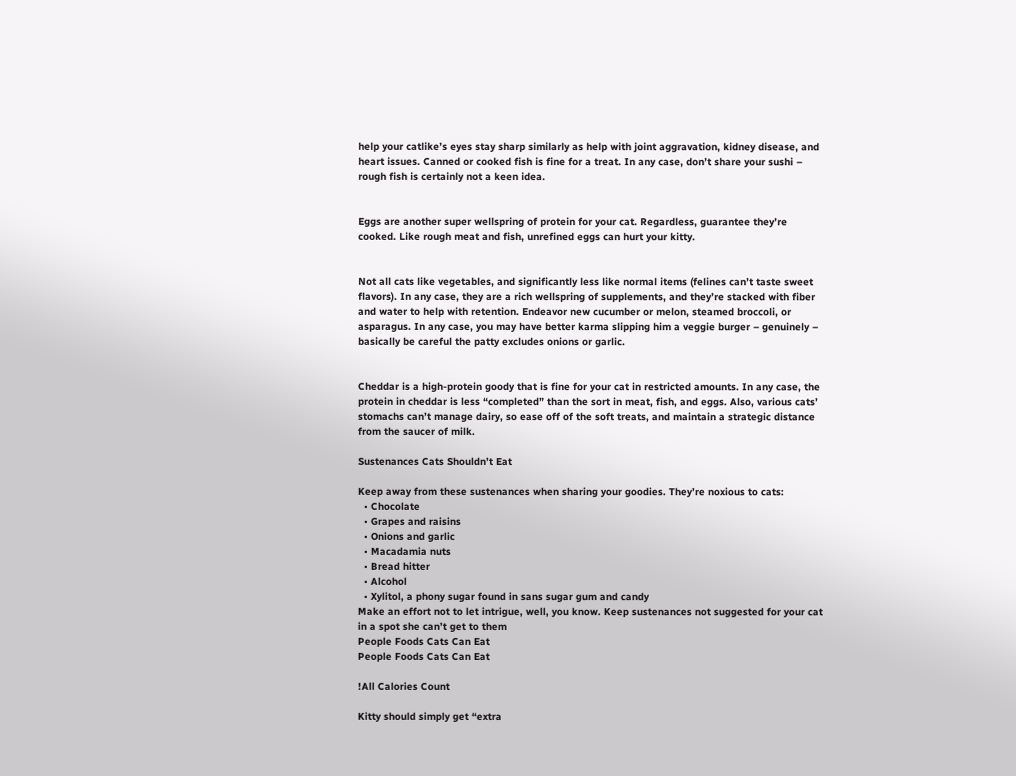help your catlike’s eyes stay sharp similarly as help with joint aggravation, kidney disease, and heart issues. Canned or cooked fish is fine for a treat. In any case, don’t share your sushi – rough fish is certainly not a keen idea.


Eggs are another super wellspring of protein for your cat. Regardless, guarantee they’re cooked. Like rough meat and fish, unrefined eggs can hurt your kitty.


Not all cats like vegetables, and significantly less like normal items (felines can’t taste sweet flavors). In any case, they are a rich wellspring of supplements, and they’re stacked with fiber and water to help with retention. Endeavor new cucumber or melon, steamed broccoli, or asparagus. In any case, you may have better karma slipping him a veggie burger – genuinely – basically be careful the patty excludes onions or garlic.


Cheddar is a high-protein goody that is fine for your cat in restricted amounts. In any case, the protein in cheddar is less “completed” than the sort in meat, fish, and eggs. Also, various cats’ stomachs can’t manage dairy, so ease off of the soft treats, and maintain a strategic distance from the saucer of milk.

Sustenances Cats Shouldn’t Eat

Keep away from these sustenances when sharing your goodies. They’re noxious to cats:
  • Chocolate
  • Grapes and raisins
  • Onions and garlic
  • Macadamia nuts
  • Bread hitter
  • Alcohol
  • Xylitol, a phony sugar found in sans sugar gum and candy
Make an effort not to let intrigue, well, you know. Keep sustenances not suggested for your cat in a spot she can’t get to them
People Foods Cats Can Eat
People Foods Cats Can Eat

!All Calories Count

Kitty should simply get “extra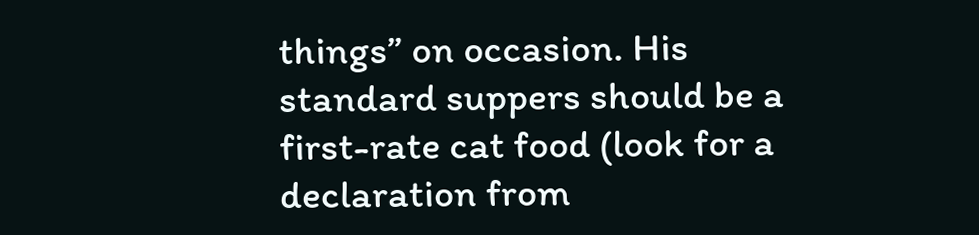things” on occasion. His standard suppers should be a first-rate cat food (look for a declaration from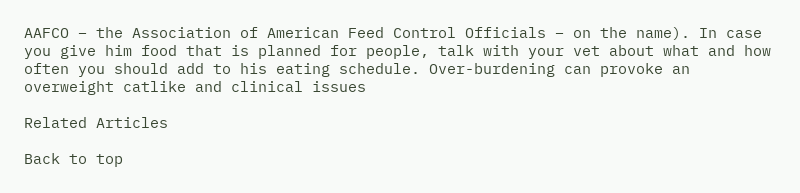AAFCO – the Association of American Feed Control Officials – on the name). In case you give him food that is planned for people, talk with your vet about what and how often you should add to his eating schedule. Over-burdening can provoke an overweight catlike and clinical issues

Related Articles

Back to top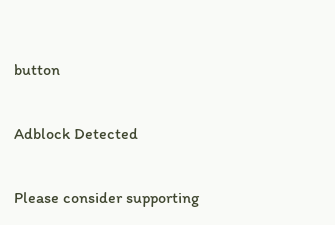button

Adblock Detected

Please consider supporting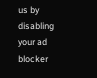us by disabling your ad blocker